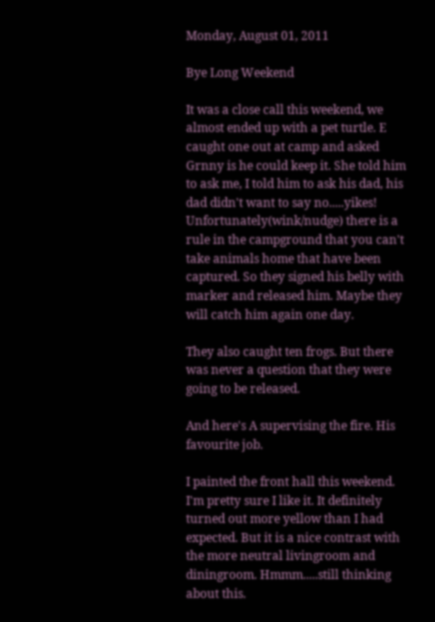Monday, August 01, 2011

Bye Long Weekend

It was a close call this weekend, we almost ended up with a pet turtle. E caught one out at camp and asked Grnny is he could keep it. She told him to ask me, I told him to ask his dad, his dad didn't want to say no.....yikes! Unfortunately(wink/nudge) there is a rule in the campground that you can't take animals home that have been captured. So they signed his belly with marker and released him. Maybe they will catch him again one day.

They also caught ten frogs. But there was never a question that they were going to be released.

And here's A supervising the fire. His favourite job.

I painted the front hall this weekend. I'm pretty sure I like it. It definitely turned out more yellow than I had expected. But it is a nice contrast with the more neutral livingroom and diningroom. Hmmm.....still thinking about this.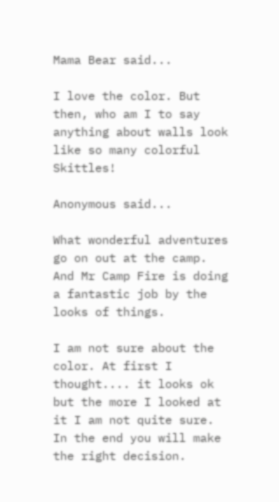Mama Bear said...

I love the color. But then, who am I to say anything about walls look like so many colorful Skittles!

Anonymous said...

What wonderful adventures go on out at the camp. And Mr Camp Fire is doing a fantastic job by the looks of things.

I am not sure about the color. At first I thought.... it looks ok but the more I looked at it I am not quite sure. In the end you will make the right decision.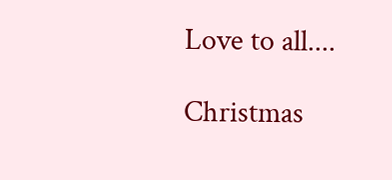Love to all....

Christmas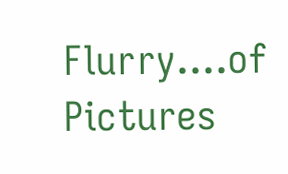Flurry....of Pictures